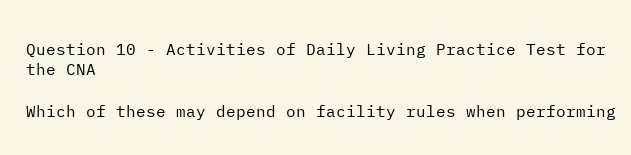Question 10 - Activities of Daily Living Practice Test for the CNA

Which of these may depend on facility rules when performing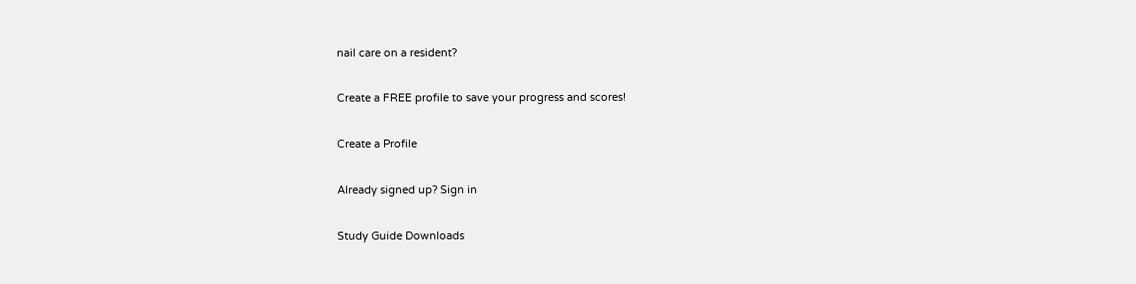nail care on a resident?

Create a FREE profile to save your progress and scores!

Create a Profile

Already signed up? Sign in

Study Guide Downloads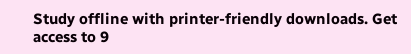Study offline with printer-friendly downloads. Get access to 9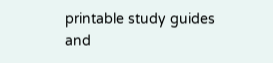printable study guides and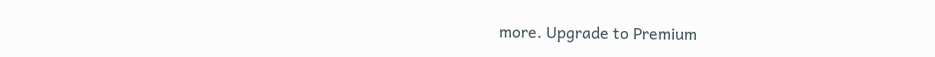more. Upgrade to Premium